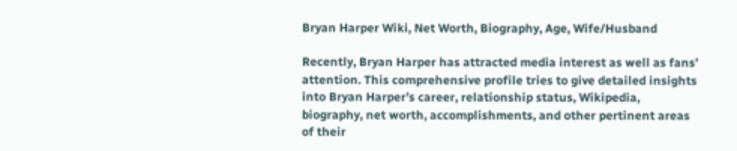Bryan Harper Wiki, Net Worth, Biography, Age, Wife/Husband

Recently, Bryan Harper has attracted media interest as well as fans’ attention. This comprehensive profile tries to give detailed insights into Bryan Harper’s career, relationship status, Wikipedia, biography, net worth, accomplishments, and other pertinent areas of their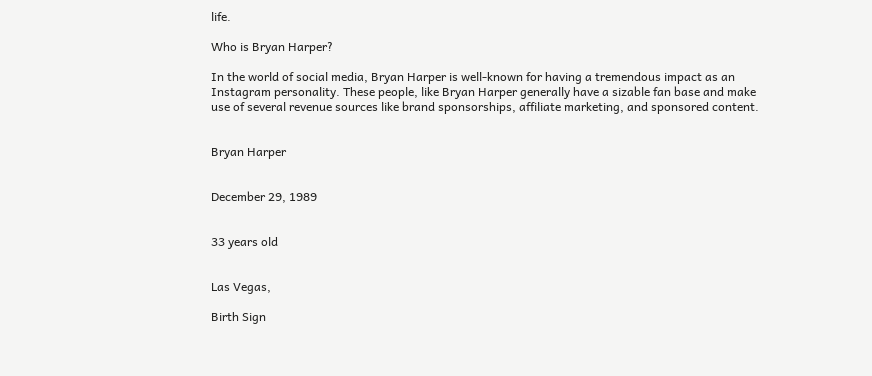life.

Who is Bryan Harper?

In the world of social media, Bryan Harper is well-known for having a tremendous impact as an Instagram personality. These people, like Bryan Harper generally have a sizable fan base and make use of several revenue sources like brand sponsorships, affiliate marketing, and sponsored content.


Bryan Harper


December 29, 1989


33 years old


Las Vegas,

Birth Sign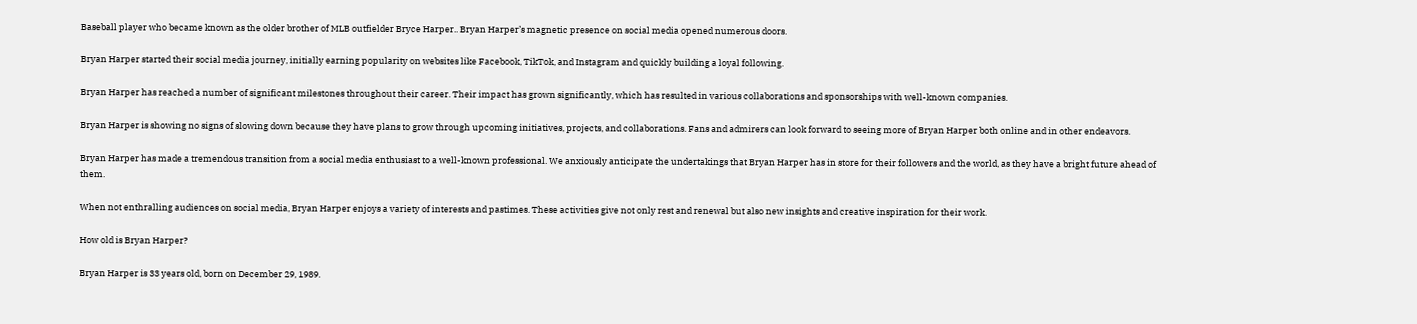Baseball player who became known as the older brother of MLB outfielder Bryce Harper.. Bryan Harper’s magnetic presence on social media opened numerous doors.

Bryan Harper started their social media journey, initially earning popularity on websites like Facebook, TikTok, and Instagram and quickly building a loyal following.

Bryan Harper has reached a number of significant milestones throughout their career. Their impact has grown significantly, which has resulted in various collaborations and sponsorships with well-known companies.

Bryan Harper is showing no signs of slowing down because they have plans to grow through upcoming initiatives, projects, and collaborations. Fans and admirers can look forward to seeing more of Bryan Harper both online and in other endeavors.

Bryan Harper has made a tremendous transition from a social media enthusiast to a well-known professional. We anxiously anticipate the undertakings that Bryan Harper has in store for their followers and the world, as they have a bright future ahead of them.

When not enthralling audiences on social media, Bryan Harper enjoys a variety of interests and pastimes. These activities give not only rest and renewal but also new insights and creative inspiration for their work.

How old is Bryan Harper?

Bryan Harper is 33 years old, born on December 29, 1989.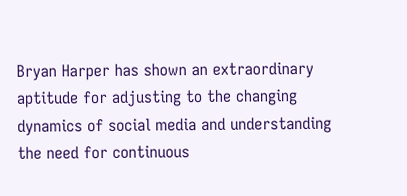Bryan Harper has shown an extraordinary aptitude for adjusting to the changing dynamics of social media and understanding the need for continuous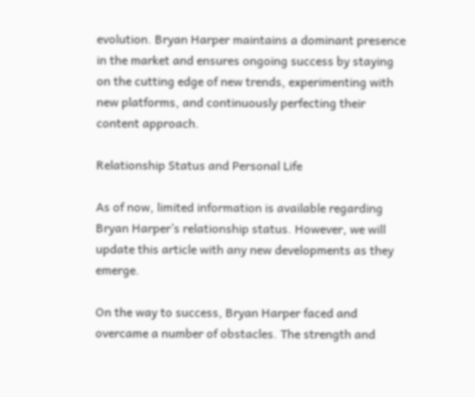evolution. Bryan Harper maintains a dominant presence in the market and ensures ongoing success by staying on the cutting edge of new trends, experimenting with new platforms, and continuously perfecting their content approach.

Relationship Status and Personal Life

As of now, limited information is available regarding Bryan Harper’s relationship status. However, we will update this article with any new developments as they emerge.

On the way to success, Bryan Harper faced and overcame a number of obstacles. The strength and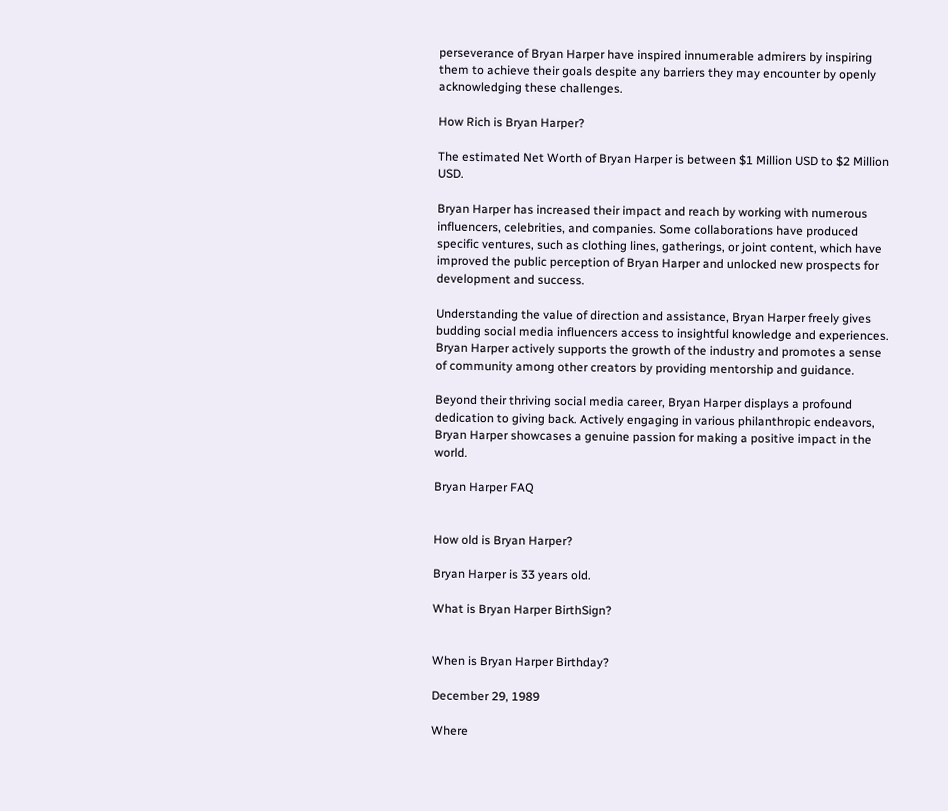perseverance of Bryan Harper have inspired innumerable admirers by inspiring them to achieve their goals despite any barriers they may encounter by openly acknowledging these challenges.

How Rich is Bryan Harper?

The estimated Net Worth of Bryan Harper is between $1 Million USD to $2 Million USD.

Bryan Harper has increased their impact and reach by working with numerous influencers, celebrities, and companies. Some collaborations have produced specific ventures, such as clothing lines, gatherings, or joint content, which have improved the public perception of Bryan Harper and unlocked new prospects for development and success.

Understanding the value of direction and assistance, Bryan Harper freely gives budding social media influencers access to insightful knowledge and experiences. Bryan Harper actively supports the growth of the industry and promotes a sense of community among other creators by providing mentorship and guidance.

Beyond their thriving social media career, Bryan Harper displays a profound dedication to giving back. Actively engaging in various philanthropic endeavors, Bryan Harper showcases a genuine passion for making a positive impact in the world.

Bryan Harper FAQ


How old is Bryan Harper?

Bryan Harper is 33 years old.

What is Bryan Harper BirthSign?


When is Bryan Harper Birthday?

December 29, 1989

Where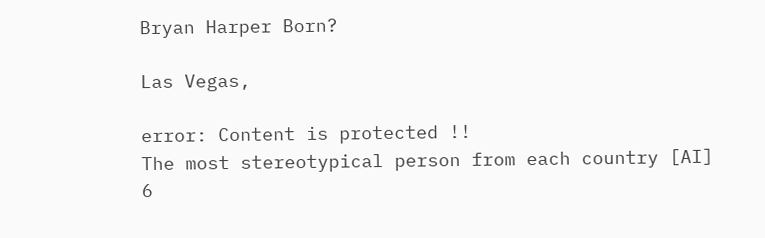Bryan Harper Born?

Las Vegas,

error: Content is protected !!
The most stereotypical person from each country [AI] 6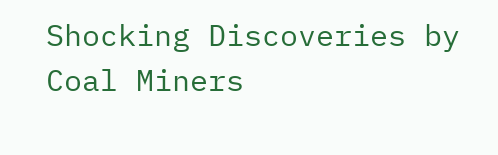Shocking Discoveries by Coal Miners